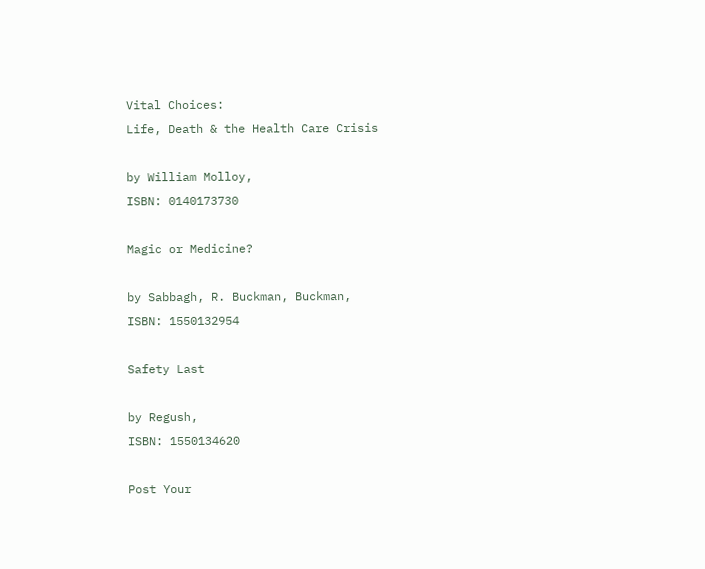Vital Choices:
Life, Death & the Health Care Crisis

by William Molloy,
ISBN: 0140173730

Magic or Medicine?

by Sabbagh, R. Buckman, Buckman,
ISBN: 1550132954

Safety Last

by Regush,
ISBN: 1550134620

Post Your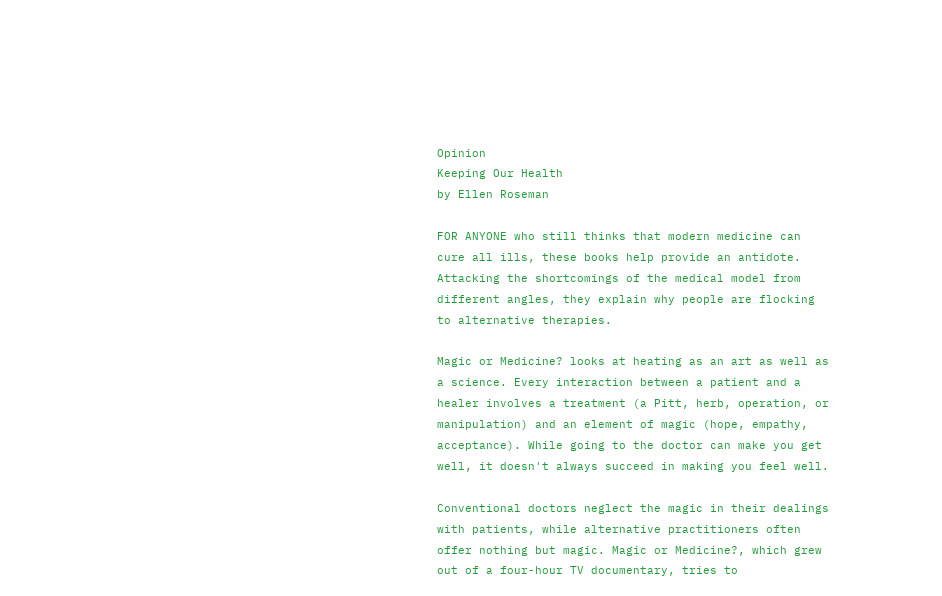Opinion
Keeping Our Health
by Ellen Roseman

FOR ANYONE who still thinks that modern medicine can cure all ills, these books help provide an antidote. Attacking the shortcomings of the medical model from different angles, they explain why people are flocking to alternative therapies.

Magic or Medicine? looks at heating as an art as well as a science. Every interaction between a patient and a healer involves a treatment (a Pitt, herb, operation, or manipulation) and an element of magic (hope, empathy, acceptance). While going to the doctor can make you get well, it doesn't always succeed in making you feel well.

Conventional doctors neglect the magic in their dealings with patients, while alternative practitioners often offer nothing but magic. Magic or Medicine?, which grew out of a four-hour TV documentary, tries to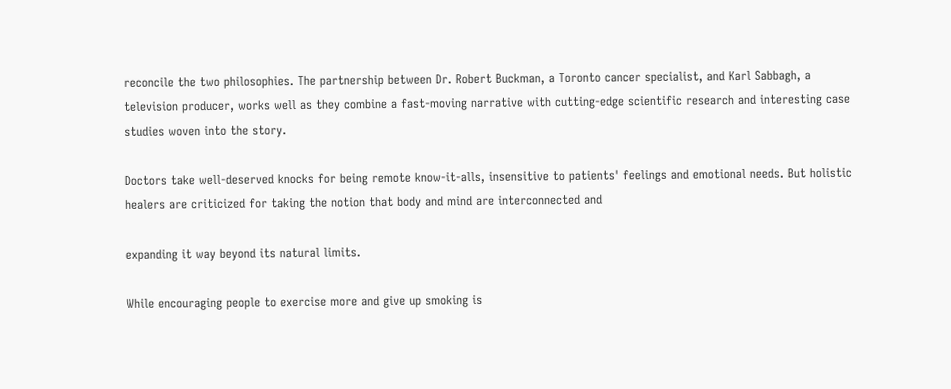reconcile the two philosophies. The partnership between Dr. Robert Buckman, a Toronto cancer specialist, and Karl Sabbagh, a television producer, works well as they combine a fast-moving narrative with cutting-edge scientific research and interesting case studies woven into the story.

Doctors take well-deserved knocks for being remote know-it-alls, insensitive to patients' feelings and emotional needs. But holistic healers are criticized for taking the notion that body and mind are interconnected and

expanding it way beyond its natural limits.

While encouraging people to exercise more and give up smoking is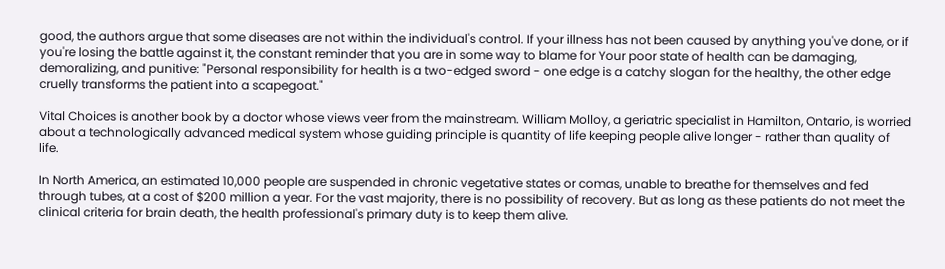good, the authors argue that some diseases are not within the individual's control. If your illness has not been caused by anything you've done, or if you're losing the battle against it, the constant reminder that you are in some way to blame for Your poor state of health can be damaging, demoralizing, and punitive: "Personal responsibility for health is a two-edged sword - one edge is a catchy slogan for the healthy, the other edge cruelly transforms the patient into a scapegoat."

Vital Choices is another book by a doctor whose views veer from the mainstream. William Molloy, a geriatric specialist in Hamilton, Ontario, is worried about a technologically advanced medical system whose guiding principle is quantity of life keeping people alive longer - rather than quality of life.

In North America, an estimated 10,000 people are suspended in chronic vegetative states or comas, unable to breathe for themselves and fed through tubes, at a cost of $200 million a year. For the vast majority, there is no possibility of recovery. But as long as these patients do not meet the clinical criteria for brain death, the health professional's primary duty is to keep them alive.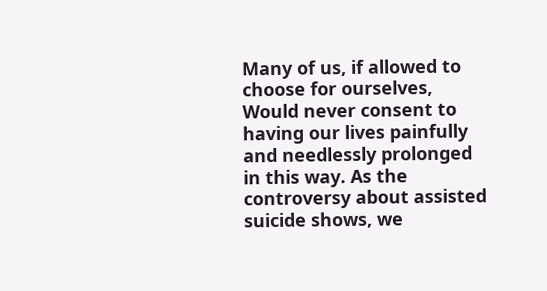Many of us, if allowed to choose for ourselves, Would never consent to having our lives painfully and needlessly prolonged in this way. As the controversy about assisted suicide shows, we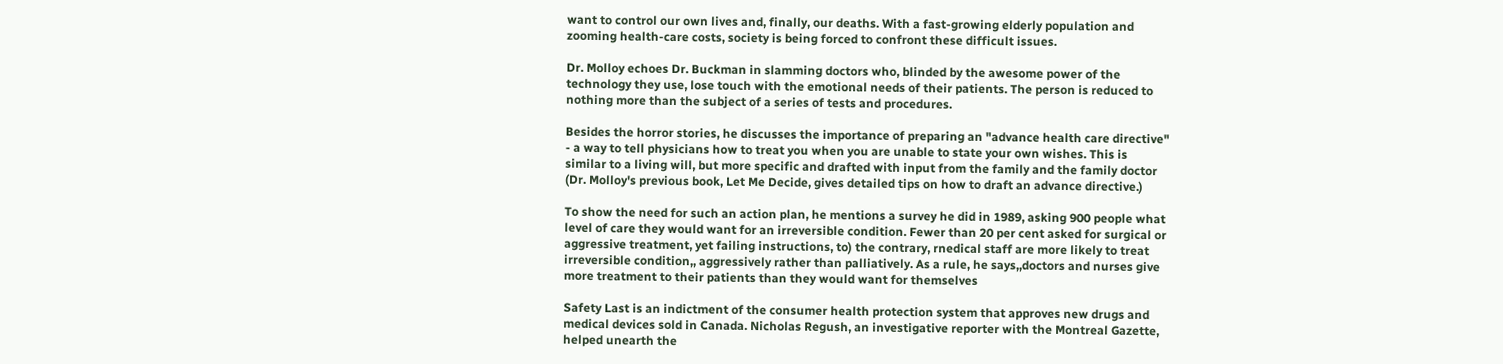want to control our own lives and, finally, our deaths. With a fast-growing elderly population and zooming health-care costs, society is being forced to confront these difficult issues.

Dr. Molloy echoes Dr. Buckman in slamming doctors who, blinded by the awesome power of the technology they use, lose touch with the emotional needs of their patients. The person is reduced to nothing more than the subject of a series of tests and procedures.

Besides the horror stories, he discusses the importance of preparing an "advance health care directive" - a way to tell physicians how to treat you when you are unable to state your own wishes. This is similar to a living will, but more specific and drafted with input from the family and the family doctor (Dr. Molloy's previous book, Let Me Decide, gives detailed tips on how to draft an advance directive.)

To show the need for such an action plan, he mentions a survey he did in 1989, asking 900 people what level of care they would want for an irreversible condition. Fewer than 20 per cent asked for surgical or aggressive treatment, yet failing instructions, to) the contrary, rnedical staff are more likely to treat irreversible condition,, aggressively rather than palliatively. As a rule, he says,,doctors and nurses give more treatment to their patients than they would want for themselves

Safety Last is an indictment of the consumer health protection system that approves new drugs and medical devices sold in Canada. Nicholas Regush, an investigative reporter with the Montreal Gazette, helped unearth the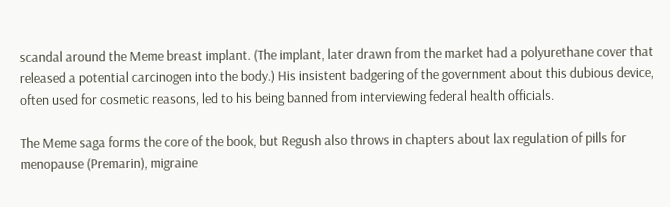scandal around the Meme breast implant. (The implant, later drawn from the market had a polyurethane cover that released a potential carcinogen into the body.) His insistent badgering of the government about this dubious device, often used for cosmetic reasons, led to his being banned from interviewing federal health officials.

The Meme saga forms the core of the book, but Regush also throws in chapters about lax regulation of pills for menopause (Premarin), migraine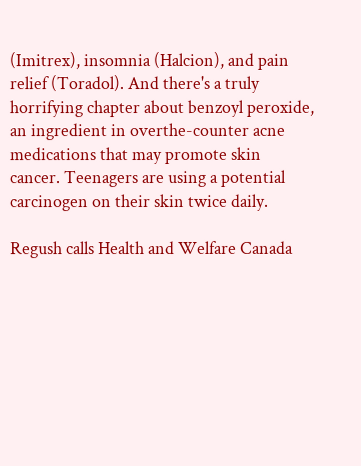(Imitrex), insomnia (Halcion), and pain relief (Toradol). And there's a truly horrifying chapter about benzoyl peroxide, an ingredient in overthe-counter acne medications that may promote skin cancer. Teenagers are using a potential carcinogen on their skin twice daily.

Regush calls Health and Welfare Canada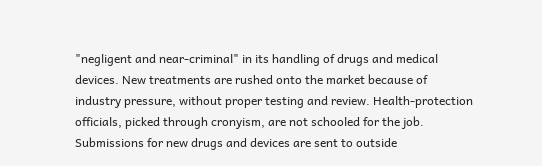"negligent and near-criminal" in its handling of drugs and medical devices. New treatments are rushed onto the market because of industry pressure, without proper testing and review. Health-protection officials, picked through cronyism, are not schooled for the job. Submissions for new drugs and devices are sent to outside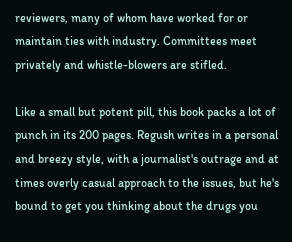reviewers, many of whom have worked for or maintain ties with industry. Committees meet privately and whistle-blowers are stifled.

Like a small but potent pill, this book packs a lot of punch in its 200 pages. Regush writes in a personal and breezy style, with a journalist's outrage and at times overly casual approach to the issues, but he's bound to get you thinking about the drugs you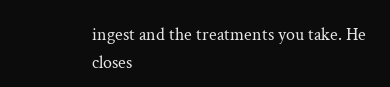ingest and the treatments you take. He closes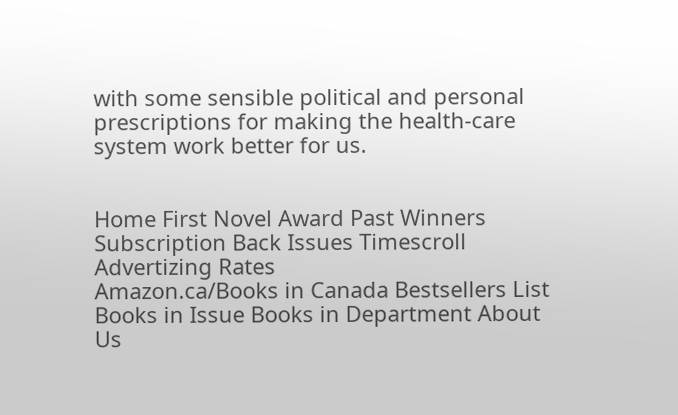with some sensible political and personal prescriptions for making the health-care system work better for us.


Home First Novel Award Past Winners Subscription Back Issues Timescroll Advertizing Rates
Amazon.ca/Books in Canada Bestsellers List Books in Issue Books in Department About Us